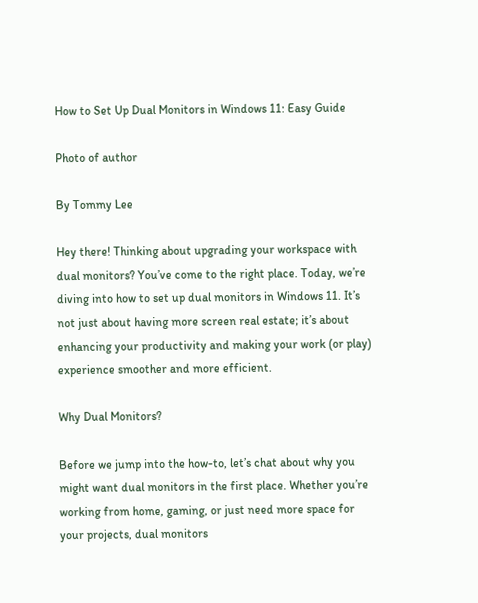How to Set Up Dual Monitors in Windows 11: Easy Guide

Photo of author

By Tommy Lee

Hey there! Thinking about upgrading your workspace with dual monitors? You’ve come to the right place. Today, we’re diving into how to set up dual monitors in Windows 11. It’s not just about having more screen real estate; it’s about enhancing your productivity and making your work (or play) experience smoother and more efficient.

Why Dual Monitors?

Before we jump into the how-to, let’s chat about why you might want dual monitors in the first place. Whether you’re working from home, gaming, or just need more space for your projects, dual monitors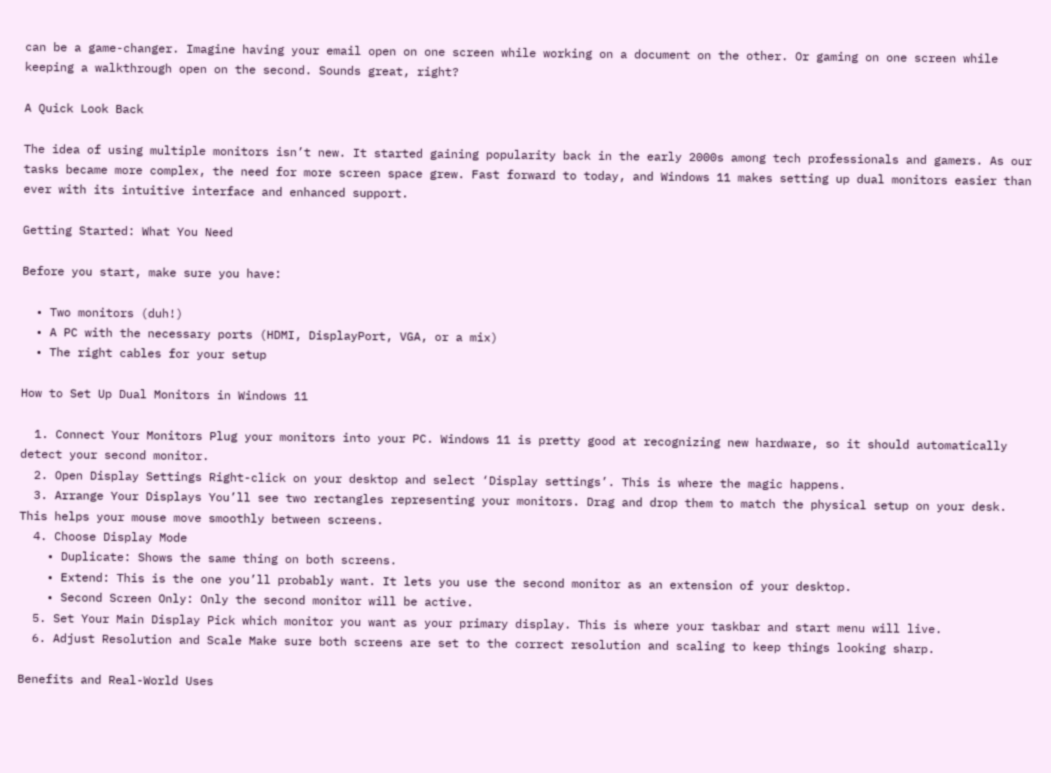can be a game-changer. Imagine having your email open on one screen while working on a document on the other. Or gaming on one screen while keeping a walkthrough open on the second. Sounds great, right?

A Quick Look Back

The idea of using multiple monitors isn’t new. It started gaining popularity back in the early 2000s among tech professionals and gamers. As our tasks became more complex, the need for more screen space grew. Fast forward to today, and Windows 11 makes setting up dual monitors easier than ever with its intuitive interface and enhanced support.

Getting Started: What You Need

Before you start, make sure you have:

  • Two monitors (duh!)
  • A PC with the necessary ports (HDMI, DisplayPort, VGA, or a mix)
  • The right cables for your setup

How to Set Up Dual Monitors in Windows 11

  1. Connect Your Monitors Plug your monitors into your PC. Windows 11 is pretty good at recognizing new hardware, so it should automatically detect your second monitor.
  2. Open Display Settings Right-click on your desktop and select ‘Display settings’. This is where the magic happens.
  3. Arrange Your Displays You’ll see two rectangles representing your monitors. Drag and drop them to match the physical setup on your desk. This helps your mouse move smoothly between screens.
  4. Choose Display Mode
    • Duplicate: Shows the same thing on both screens.
    • Extend: This is the one you’ll probably want. It lets you use the second monitor as an extension of your desktop.
    • Second Screen Only: Only the second monitor will be active.
  5. Set Your Main Display Pick which monitor you want as your primary display. This is where your taskbar and start menu will live.
  6. Adjust Resolution and Scale Make sure both screens are set to the correct resolution and scaling to keep things looking sharp.

Benefits and Real-World Uses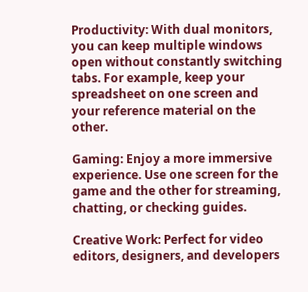Productivity: With dual monitors, you can keep multiple windows open without constantly switching tabs. For example, keep your spreadsheet on one screen and your reference material on the other.

Gaming: Enjoy a more immersive experience. Use one screen for the game and the other for streaming, chatting, or checking guides.

Creative Work: Perfect for video editors, designers, and developers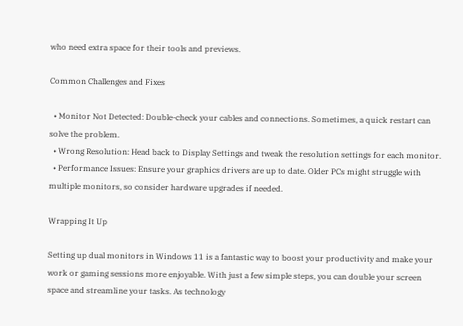who need extra space for their tools and previews.

Common Challenges and Fixes

  • Monitor Not Detected: Double-check your cables and connections. Sometimes, a quick restart can solve the problem.
  • Wrong Resolution: Head back to Display Settings and tweak the resolution settings for each monitor.
  • Performance Issues: Ensure your graphics drivers are up to date. Older PCs might struggle with multiple monitors, so consider hardware upgrades if needed.

Wrapping It Up

Setting up dual monitors in Windows 11 is a fantastic way to boost your productivity and make your work or gaming sessions more enjoyable. With just a few simple steps, you can double your screen space and streamline your tasks. As technology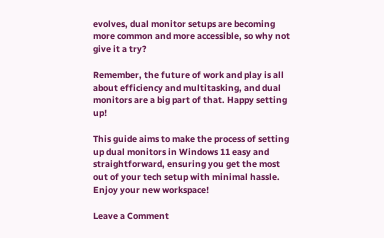evolves, dual monitor setups are becoming more common and more accessible, so why not give it a try?

Remember, the future of work and play is all about efficiency and multitasking, and dual monitors are a big part of that. Happy setting up!

This guide aims to make the process of setting up dual monitors in Windows 11 easy and straightforward, ensuring you get the most out of your tech setup with minimal hassle. Enjoy your new workspace!

Leave a Comment